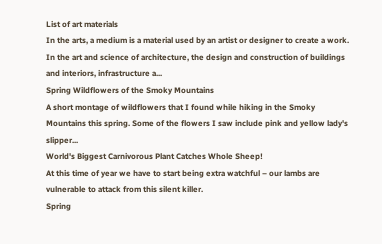List of art materials
In the arts, a medium is a material used by an artist or designer to create a work.
In the art and science of architecture, the design and construction of buildings and interiors, infrastructure a...
Spring Wildflowers of the Smoky Mountains
A short montage of wildflowers that I found while hiking in the Smoky Mountains this spring. Some of the flowers I saw include pink and yellow lady's slipper...
World's Biggest Carnivorous Plant Catches Whole Sheep!
At this time of year we have to start being extra watchful – our lambs are vulnerable to attack from this silent killer.
Spring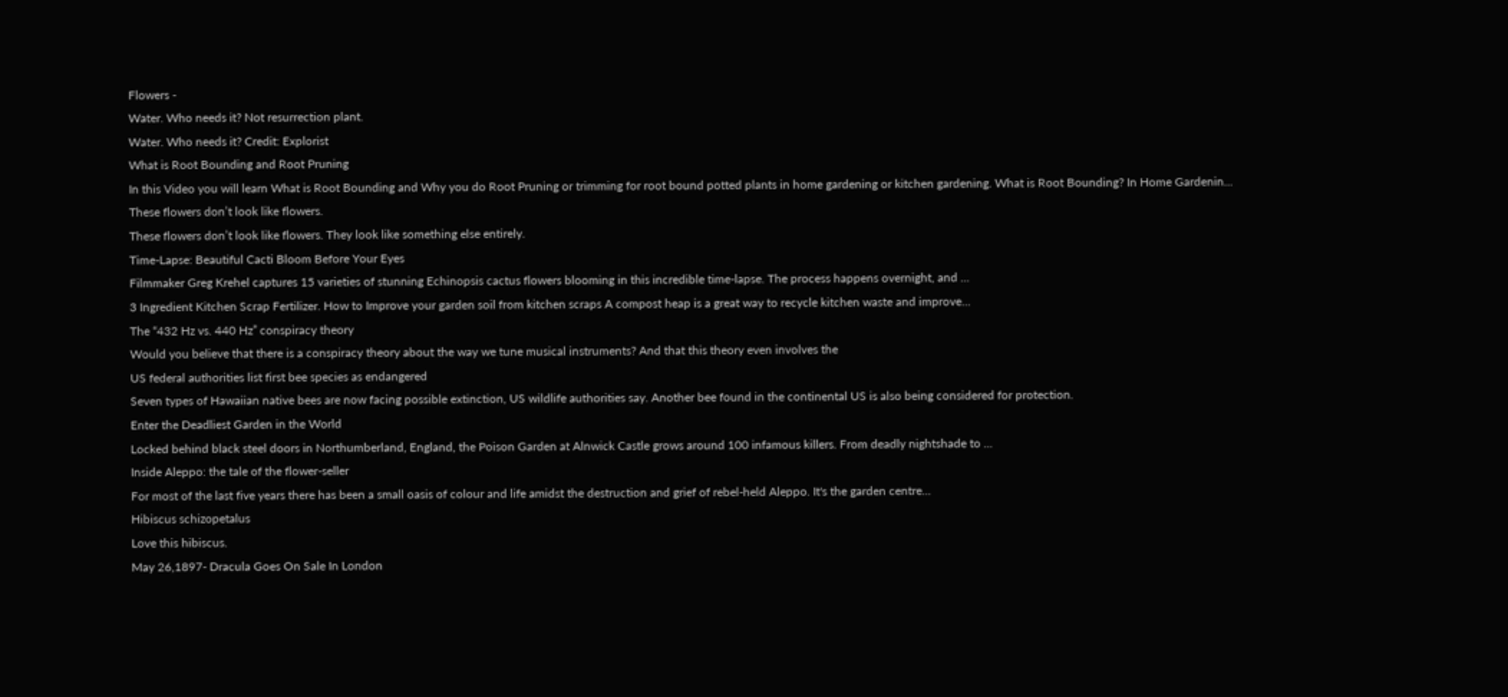Flowers -
Water. Who needs it? Not resurrection plant.
Water. Who needs it? Credit: Explorist
What is Root Bounding and Root Pruning
In this Video you will learn What is Root Bounding and Why you do Root Pruning or trimming for root bound potted plants in home gardening or kitchen gardening. What is Root Bounding? In Home Gardenin...
These flowers don’t look like flowers.
These flowers don’t look like flowers. They look like something else entirely.
Time-Lapse: Beautiful Cacti Bloom Before Your Eyes
Filmmaker Greg Krehel captures 15 varieties of stunning Echinopsis cactus flowers blooming in this incredible time-lapse. The process happens overnight, and ...
3 Ingredient Kitchen Scrap Fertilizer. How to Improve your garden soil from kitchen scraps A compost heap is a great way to recycle kitchen waste and improve...
The “432 Hz vs. 440 Hz” conspiracy theory
Would you believe that there is a conspiracy theory about the way we tune musical instruments? And that this theory even involves the
US federal authorities list first bee species as endangered
Seven types of Hawaiian native bees are now facing possible extinction, US wildlife authorities say. Another bee found in the continental US is also being considered for protection.
Enter the Deadliest Garden in the World
Locked behind black steel doors in Northumberland, England, the Poison Garden at Alnwick Castle grows around 100 infamous killers. From deadly nightshade to ...
Inside Aleppo: the tale of the flower-seller
For most of the last five years there has been a small oasis of colour and life amidst the destruction and grief of rebel-held Aleppo. It's the garden centre...
Hibiscus schizopetalus
Love this hibiscus.
May 26,1897- Dracula Goes On Sale In London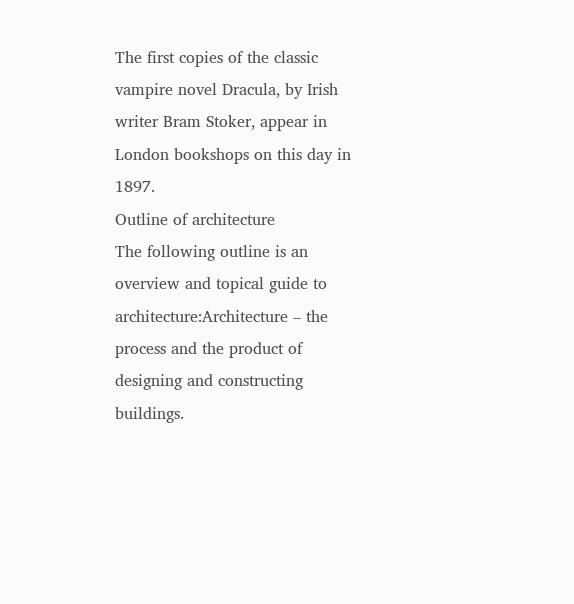The first copies of the classic vampire novel Dracula, by Irish writer Bram Stoker, appear in London bookshops on this day in 1897.
Outline of architecture
The following outline is an overview and topical guide to architecture:Architecture – the process and the product of designing and constructing buildings.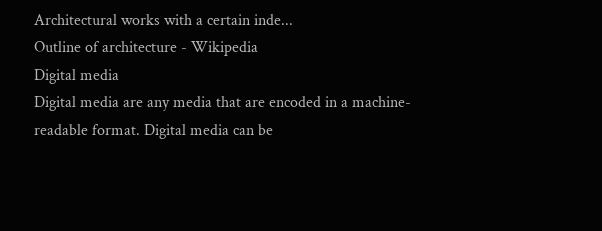Architectural works with a certain inde...
Outline of architecture - Wikipedia
Digital media
Digital media are any media that are encoded in a machine-readable format. Digital media can be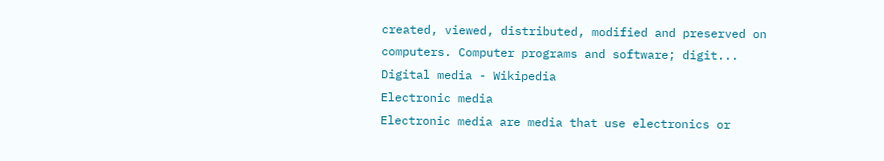created, viewed, distributed, modified and preserved on computers. Computer programs and software; digit...
Digital media - Wikipedia
Electronic media
Electronic media are media that use electronics or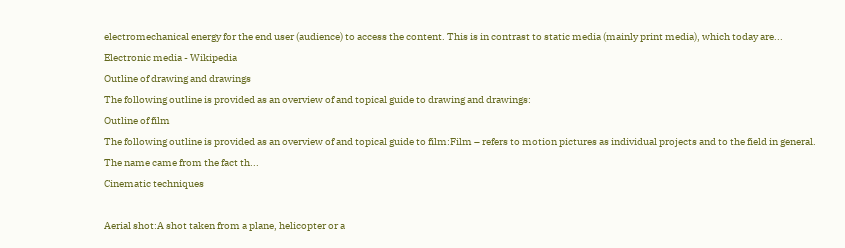electromechanical energy for the end user (audience) to access the content. This is in contrast to static media (mainly print media), which today are...
Electronic media - Wikipedia
Outline of drawing and drawings
The following outline is provided as an overview of and topical guide to drawing and drawings:
Outline of film
The following outline is provided as an overview of and topical guide to film:Film – refers to motion pictures as individual projects and to the field in general. The name came from the fact th...
Cinematic techniques

Aerial shot:A shot taken from a plane, helicopter or a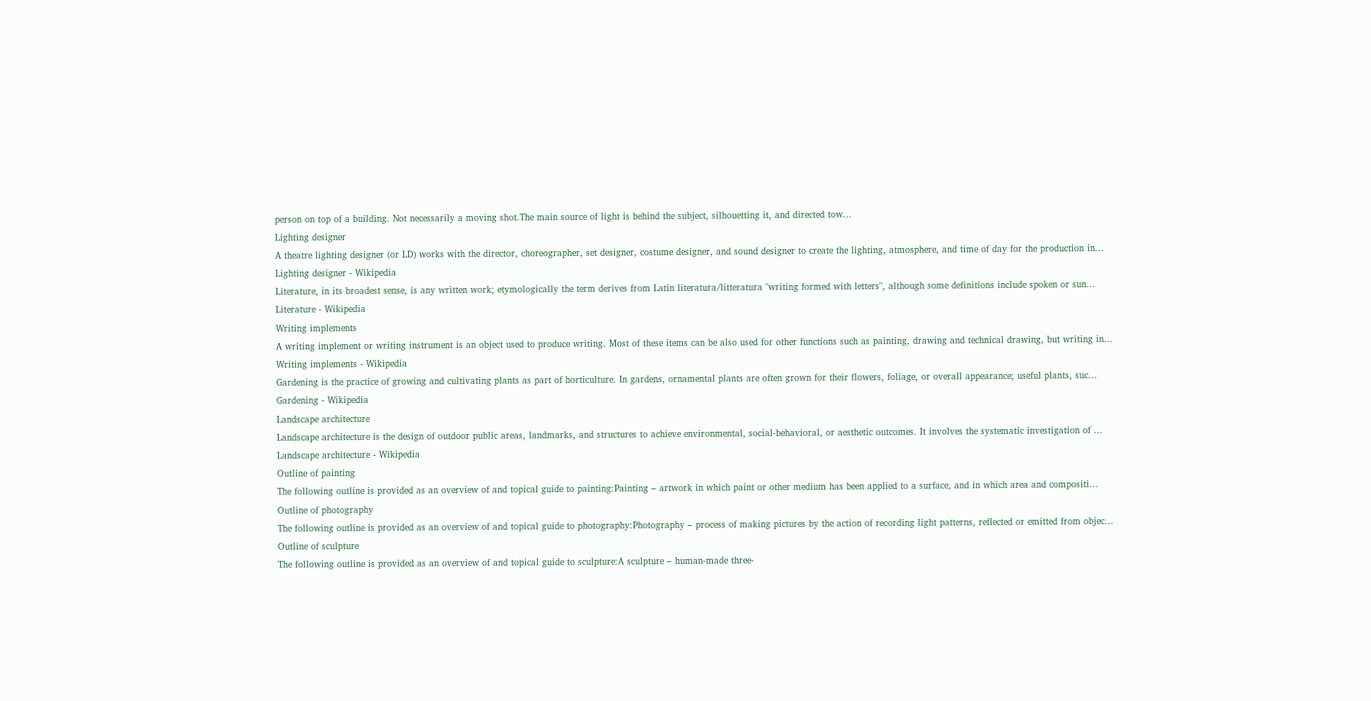person on top of a building. Not necessarily a moving shot.The main source of light is behind the subject, silhouetting it, and directed tow...
Lighting designer
A theatre lighting designer (or LD) works with the director, choreographer, set designer, costume designer, and sound designer to create the lighting, atmosphere, and time of day for the production in...
Lighting designer - Wikipedia
Literature, in its broadest sense, is any written work; etymologically the term derives from Latin literatura/litteratura "writing formed with letters", although some definitions include spoken or sun...
Literature - Wikipedia
Writing implements
A writing implement or writing instrument is an object used to produce writing. Most of these items can be also used for other functions such as painting, drawing and technical drawing, but writing in...
Writing implements - Wikipedia
Gardening is the practice of growing and cultivating plants as part of horticulture. In gardens, ornamental plants are often grown for their flowers, foliage, or overall appearance; useful plants, suc...
Gardening - Wikipedia
Landscape architecture
Landscape architecture is the design of outdoor public areas, landmarks, and structures to achieve environmental, social-behavioral, or aesthetic outcomes. It involves the systematic investigation of ...
Landscape architecture - Wikipedia
Outline of painting
The following outline is provided as an overview of and topical guide to painting:Painting – artwork in which paint or other medium has been applied to a surface, and in which area and compositi...
Outline of photography
The following outline is provided as an overview of and topical guide to photography:Photography – process of making pictures by the action of recording light patterns, reflected or emitted from objec...
Outline of sculpture
The following outline is provided as an overview of and topical guide to sculpture:A sculpture – human-made three-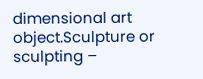dimensional art object.Sculpture or sculpting –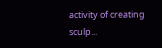activity of creating sculp...